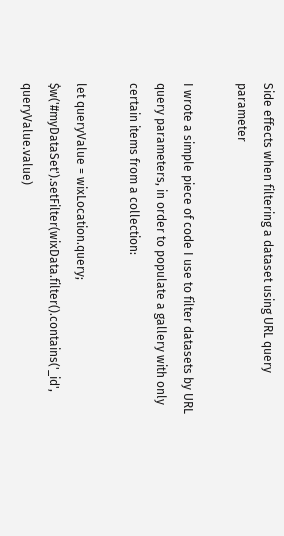Side effects when filtering a dataset using URL query parameter

I wrote a simple piece of code I use to filter datasets by URL query parameters, in order to populate a gallery with only certain items from a collection:

let queryValue = wixLocation.query;
$w('#myDataSet').setFilter(wixData.filter().contains('_id', queryValue.value)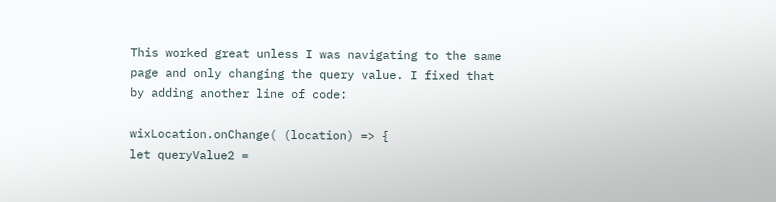This worked great unless I was navigating to the same page and only changing the query value. I fixed that by adding another line of code:

wixLocation.onChange( (location) => {
let queryValue2 =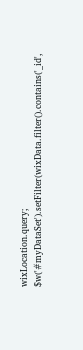wixLocation.query;
$w('#myDataSet').setFilter(wixData.filter().contains('_id',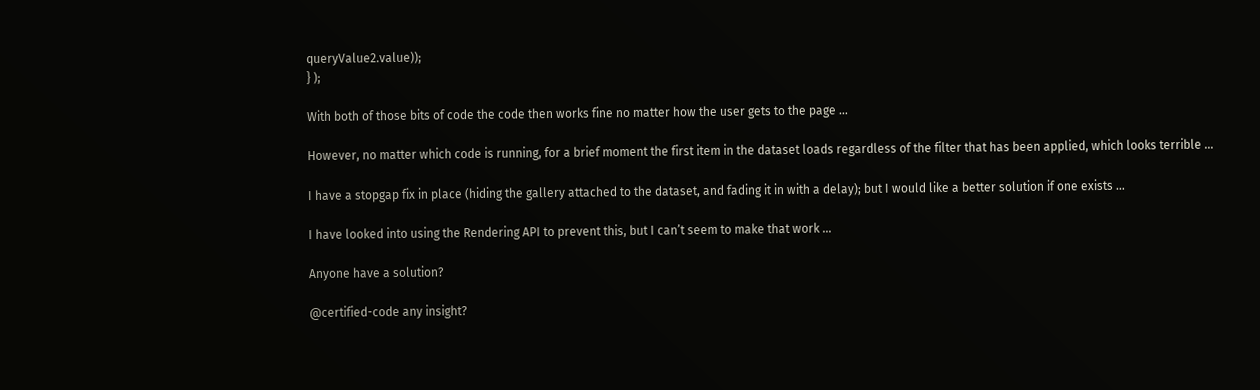queryValue2.value));
} );

With both of those bits of code the code then works fine no matter how the user gets to the page …

However, no matter which code is running, for a brief moment the first item in the dataset loads regardless of the filter that has been applied, which looks terrible …

I have a stopgap fix in place (hiding the gallery attached to the dataset, and fading it in with a delay); but I would like a better solution if one exists …

I have looked into using the Rendering API to prevent this, but I can’t seem to make that work …

Anyone have a solution?

@certified-code any insight?